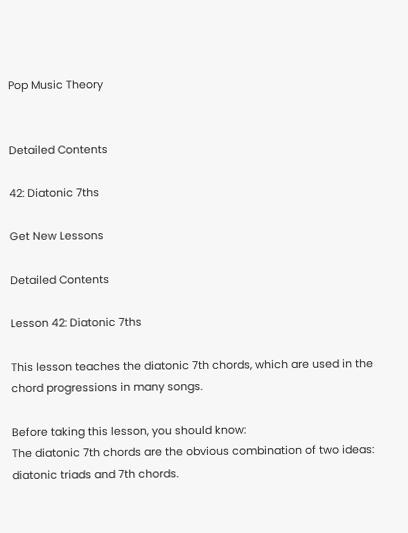Pop Music Theory


Detailed Contents

42: Diatonic 7ths

Get New Lessons

Detailed Contents

Lesson 42: Diatonic 7ths

This lesson teaches the diatonic 7th chords, which are used in the chord progressions in many songs.

Before taking this lesson, you should know:
The diatonic 7th chords are the obvious combination of two ideas: diatonic triads and 7th chords.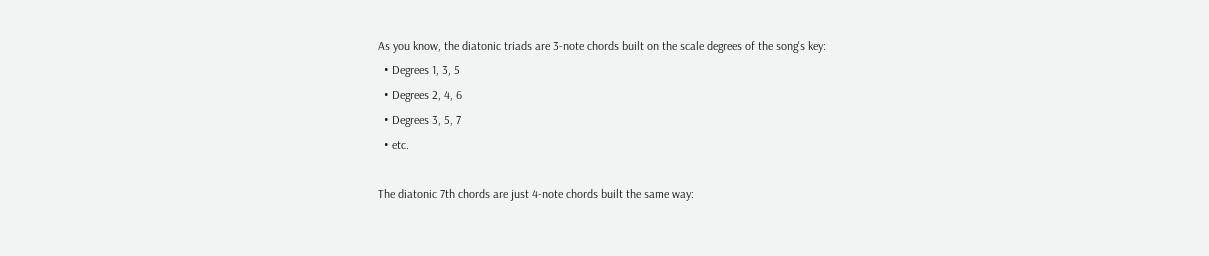As you know, the diatonic triads are 3-note chords built on the scale degrees of the song's key:
  • Degrees 1, 3, 5
  • Degrees 2, 4, 6
  • Degrees 3, 5, 7
  • etc.

The diatonic 7th chords are just 4-note chords built the same way: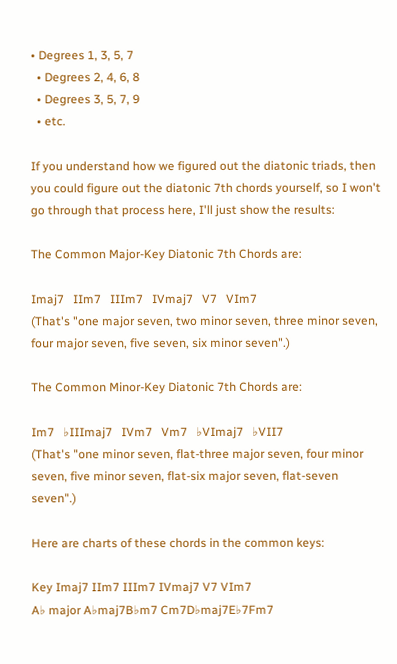• Degrees 1, 3, 5, 7
  • Degrees 2, 4, 6, 8
  • Degrees 3, 5, 7, 9
  • etc.

If you understand how we figured out the diatonic triads, then you could figure out the diatonic 7th chords yourself, so I won't go through that process here, I'll just show the results:

The Common Major-Key Diatonic 7th Chords are:

Imaj7   IIm7   IIIm7   IVmaj7   V7   VIm7
(That's "one major seven, two minor seven, three minor seven, four major seven, five seven, six minor seven".)

The Common Minor-Key Diatonic 7th Chords are:

Im7   ♭IIImaj7   IVm7   Vm7   ♭VImaj7   ♭VII7
(That's "one minor seven, flat-three major seven, four minor seven, five minor seven, flat-six major seven, flat-seven seven".)

Here are charts of these chords in the common keys:

Key Imaj7 IIm7 IIIm7 IVmaj7 V7 VIm7
A♭ major A♭maj7B♭m7 Cm7D♭maj7E♭7Fm7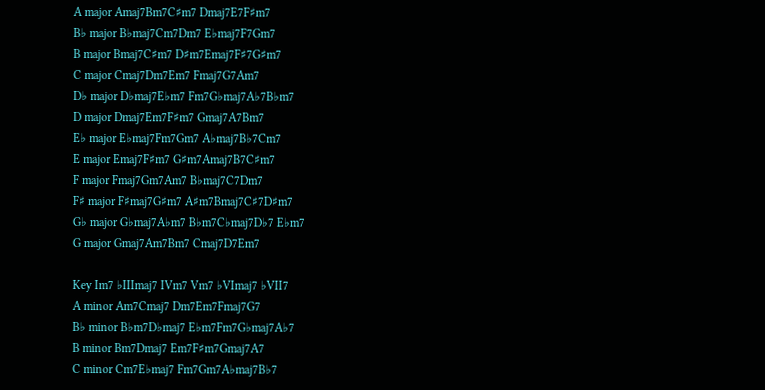A major Amaj7Bm7C♯m7 Dmaj7E7F♯m7
B♭ major B♭maj7Cm7Dm7 E♭maj7F7Gm7
B major Bmaj7C♯m7 D♯m7Emaj7F♯7G♯m7
C major Cmaj7Dm7Em7 Fmaj7G7Am7
D♭ major D♭maj7E♭m7 Fm7G♭maj7A♭7B♭m7
D major Dmaj7Em7F♯m7 Gmaj7A7Bm7
E♭ major E♭maj7Fm7Gm7 A♭maj7B♭7Cm7
E major Emaj7F♯m7 G♯m7Amaj7B7C♯m7
F major Fmaj7Gm7Am7 B♭maj7C7Dm7
F♯ major F♯maj7G♯m7 A♯m7Bmaj7C♯7D♯m7
G♭ major G♭maj7A♭m7 B♭m7C♭maj7D♭7 E♭m7
G major Gmaj7Am7Bm7 Cmaj7D7Em7

Key Im7 ♭IIImaj7 IVm7 Vm7 ♭VImaj7 ♭VII7
A minor Am7Cmaj7 Dm7Em7Fmaj7G7
B♭ minor B♭m7D♭maj7 E♭m7Fm7G♭maj7A♭7
B minor Bm7Dmaj7 Em7F♯m7Gmaj7A7
C minor Cm7E♭maj7 Fm7Gm7A♭maj7B♭7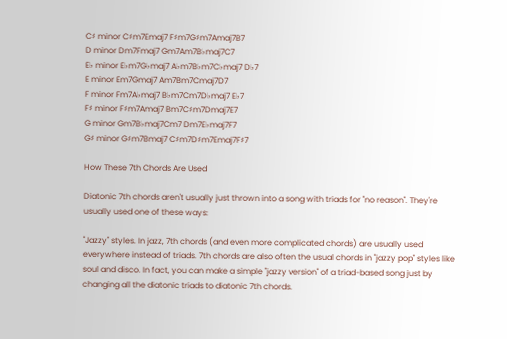C♯ minor C♯m7Emaj7 F♯m7G♯m7Amaj7B7
D minor Dm7Fmaj7 Gm7Am7B♭maj7C7
E♭ minor E♭m7G♭maj7 A♭m7B♭m7C♭maj7 D♭7
E minor Em7Gmaj7 Am7Bm7Cmaj7D7
F minor Fm7A♭maj7 B♭m7Cm7D♭maj7 E♭7
F♯ minor F♯m7Amaj7 Bm7C♯m7Dmaj7E7
G minor Gm7B♭maj7Cm7 Dm7E♭maj7F7
G♯ minor G♯m7Bmaj7 C♯m7D♯m7Emaj7F♯7

How These 7th Chords Are Used

Diatonic 7th chords aren't usually just thrown into a song with triads for "no reason". They're usually used one of these ways:

"Jazzy" styles. In jazz, 7th chords (and even more complicated chords) are usually used everywhere instead of triads. 7th chords are also often the usual chords in "jazzy pop" styles like soul and disco. In fact, you can make a simple "jazzy version" of a triad-based song just by changing all the diatonic triads to diatonic 7th chords.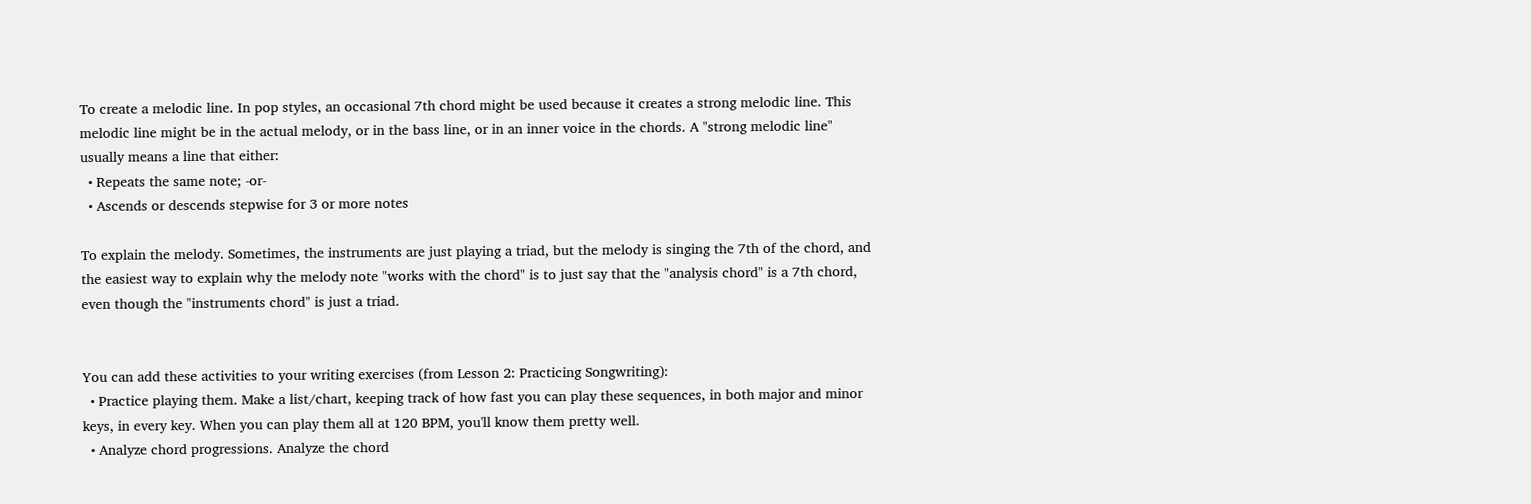To create a melodic line. In pop styles, an occasional 7th chord might be used because it creates a strong melodic line. This melodic line might be in the actual melody, or in the bass line, or in an inner voice in the chords. A "strong melodic line" usually means a line that either:
  • Repeats the same note; -or-
  • Ascends or descends stepwise for 3 or more notes

To explain the melody. Sometimes, the instruments are just playing a triad, but the melody is singing the 7th of the chord, and the easiest way to explain why the melody note "works with the chord" is to just say that the "analysis chord" is a 7th chord, even though the "instruments chord" is just a triad.


You can add these activities to your writing exercises (from Lesson 2: Practicing Songwriting):
  • Practice playing them. Make a list/chart, keeping track of how fast you can play these sequences, in both major and minor keys, in every key. When you can play them all at 120 BPM, you'll know them pretty well.
  • Analyze chord progressions. Analyze the chord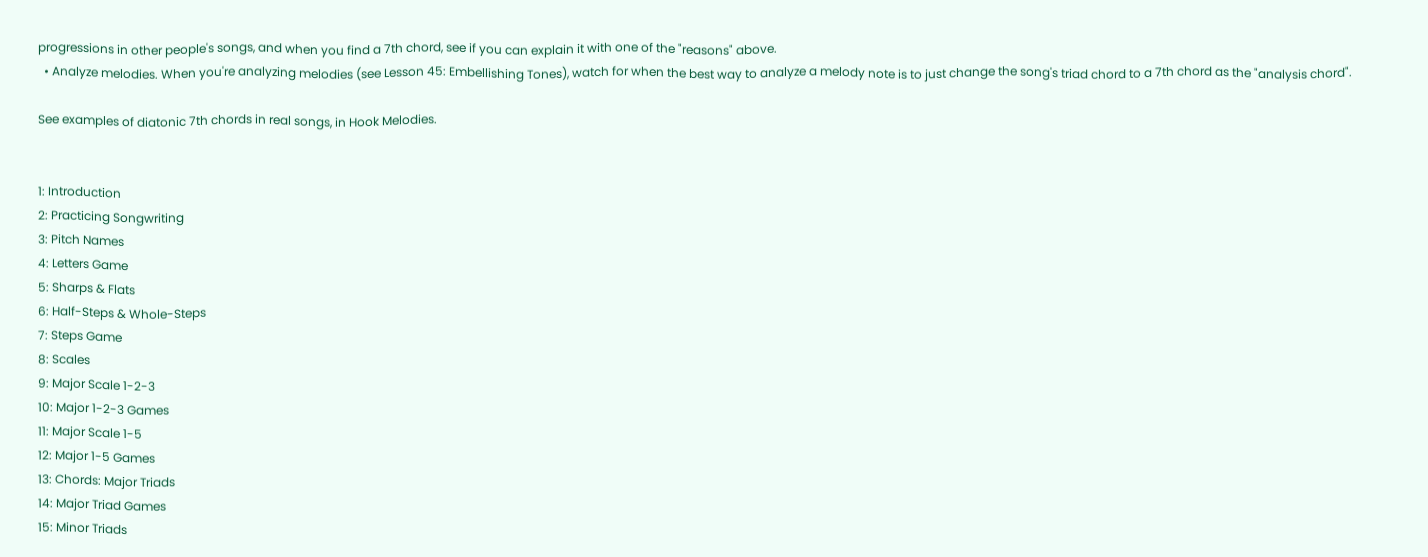progressions in other people's songs, and when you find a 7th chord, see if you can explain it with one of the "reasons" above.
  • Analyze melodies. When you're analyzing melodies (see Lesson 45: Embellishing Tones), watch for when the best way to analyze a melody note is to just change the song's triad chord to a 7th chord as the "analysis chord".

See examples of diatonic 7th chords in real songs, in Hook Melodies.


1: Introduction
2: Practicing Songwriting
3: Pitch Names
4: Letters Game
5: Sharps & Flats
6: Half-Steps & Whole-Steps
7: Steps Game
8: Scales
9: Major Scale 1-2-3
10: Major 1-2-3 Games
11: Major Scale 1-5
12: Major 1-5 Games
13: Chords: Major Triads
14: Major Triad Games
15: Minor Triads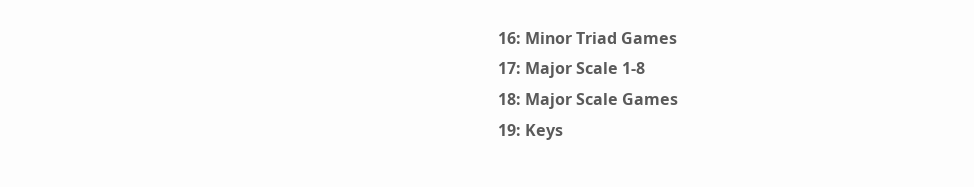16: Minor Triad Games
17: Major Scale 1-8
18: Major Scale Games
19: Keys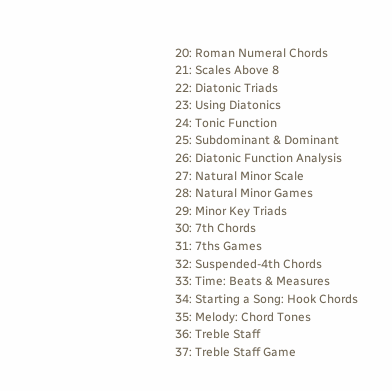20: Roman Numeral Chords
21: Scales Above 8
22: Diatonic Triads
23: Using Diatonics
24: Tonic Function
25: Subdominant & Dominant
26: Diatonic Function Analysis
27: Natural Minor Scale
28: Natural Minor Games
29: Minor Key Triads
30: 7th Chords
31: 7ths Games
32: Suspended-4th Chords
33: Time: Beats & Measures
34: Starting a Song: Hook Chords
35: Melody: Chord Tones
36: Treble Staff
37: Treble Staff Game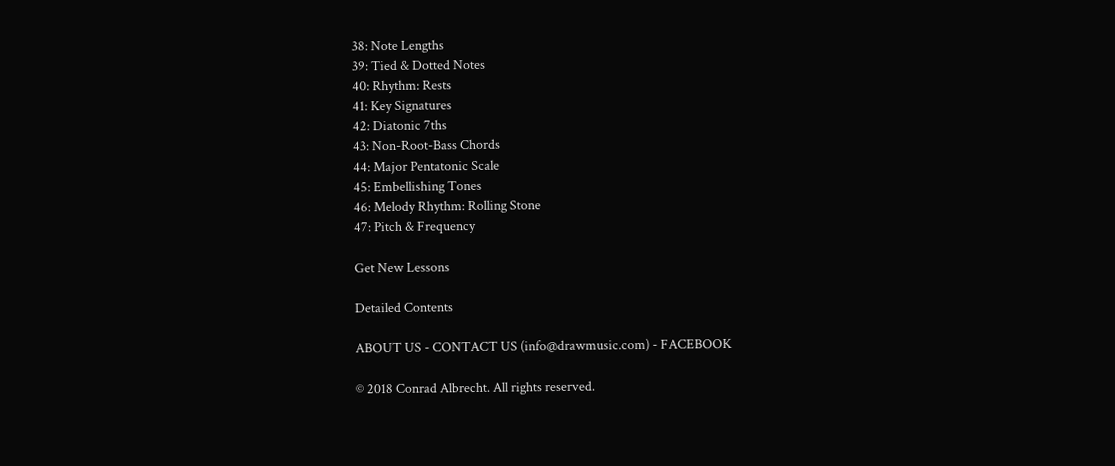38: Note Lengths
39: Tied & Dotted Notes
40: Rhythm: Rests
41: Key Signatures
42: Diatonic 7ths
43: Non-Root-Bass Chords
44: Major Pentatonic Scale
45: Embellishing Tones
46: Melody Rhythm: Rolling Stone
47: Pitch & Frequency

Get New Lessons

Detailed Contents

ABOUT US - CONTACT US (info@drawmusic.com) - FACEBOOK

© 2018 Conrad Albrecht. All rights reserved.